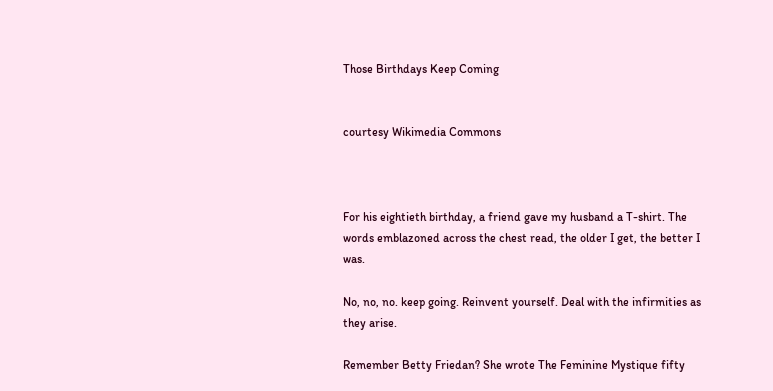Those Birthdays Keep Coming


courtesy Wikimedia Commons



For his eightieth birthday, a friend gave my husband a T-shirt. The words emblazoned across the chest read, the older I get, the better I was.

No, no, no. keep going. Reinvent yourself. Deal with the infirmities as they arise.

Remember Betty Friedan? She wrote The Feminine Mystique fifty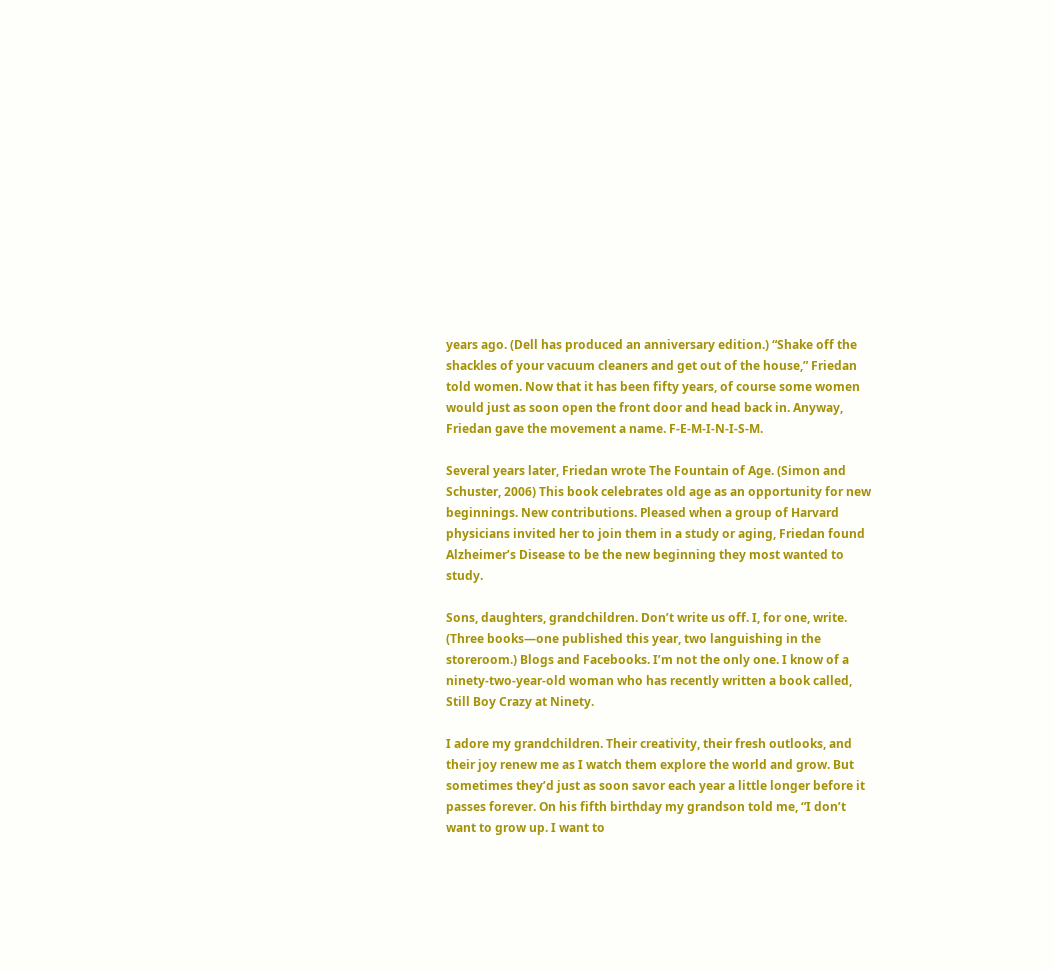years ago. (Dell has produced an anniversary edition.) “Shake off the shackles of your vacuum cleaners and get out of the house,” Friedan told women. Now that it has been fifty years, of course some women would just as soon open the front door and head back in. Anyway, Friedan gave the movement a name. F-E-M-I-N-I-S-M.

Several years later, Friedan wrote The Fountain of Age. (Simon and Schuster, 2006) This book celebrates old age as an opportunity for new beginnings. New contributions. Pleased when a group of Harvard physicians invited her to join them in a study or aging, Friedan found Alzheimer’s Disease to be the new beginning they most wanted to study.

Sons, daughters, grandchildren. Don’t write us off. I, for one, write. (Three books—one published this year, two languishing in the storeroom.) Blogs and Facebooks. I’m not the only one. I know of a ninety-two-year-old woman who has recently written a book called, Still Boy Crazy at Ninety.

I adore my grandchildren. Their creativity, their fresh outlooks, and their joy renew me as I watch them explore the world and grow. But sometimes they’d just as soon savor each year a little longer before it passes forever. On his fifth birthday my grandson told me, “I don’t want to grow up. I want to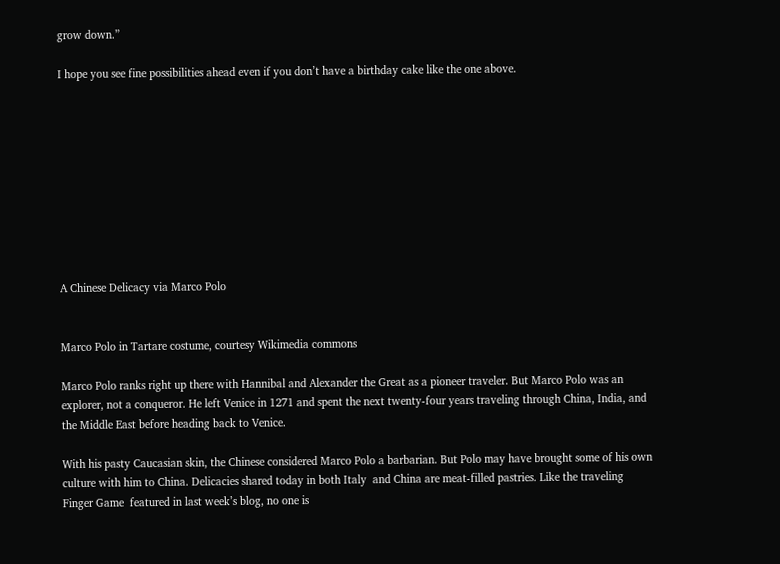grow down.”

I hope you see fine possibilities ahead even if you don’t have a birthday cake like the one above.










A Chinese Delicacy via Marco Polo


Marco Polo in Tartare costume, courtesy Wikimedia commons

Marco Polo ranks right up there with Hannibal and Alexander the Great as a pioneer traveler. But Marco Polo was an explorer, not a conqueror. He left Venice in 1271 and spent the next twenty-four years traveling through China, India, and the Middle East before heading back to Venice.

With his pasty Caucasian skin, the Chinese considered Marco Polo a barbarian. But Polo may have brought some of his own culture with him to China. Delicacies shared today in both Italy  and China are meat-filled pastries. Like the traveling Finger Game  featured in last week’s blog, no one is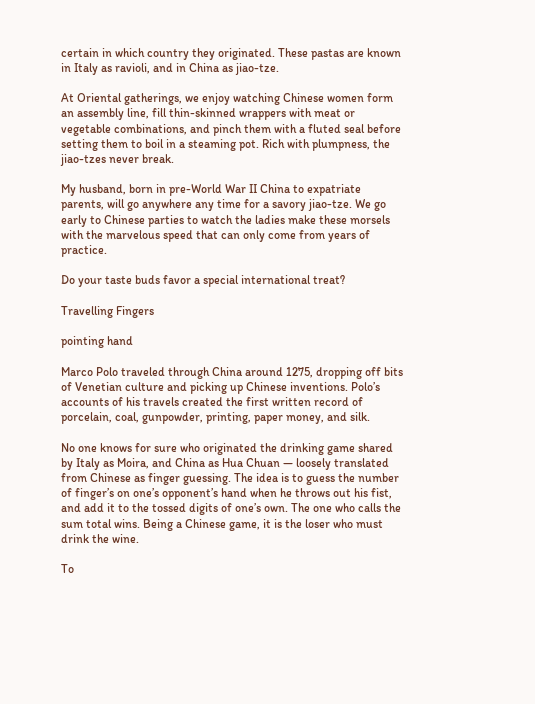certain in which country they originated. These pastas are known in Italy as ravioli, and in China as jiao-tze.

At Oriental gatherings, we enjoy watching Chinese women form an assembly line, fill thin-skinned wrappers with meat or vegetable combinations, and pinch them with a fluted seal before setting them to boil in a steaming pot. Rich with plumpness, the jiao-tzes never break.

My husband, born in pre-World War II China to expatriate parents, will go anywhere any time for a savory jiao-tze. We go early to Chinese parties to watch the ladies make these morsels with the marvelous speed that can only come from years of practice.

Do your taste buds favor a special international treat?

Travelling Fingers

pointing hand

Marco Polo traveled through China around 1275, dropping off bits of Venetian culture and picking up Chinese inventions. Polo’s accounts of his travels created the first written record of porcelain, coal, gunpowder, printing, paper money, and silk.

No one knows for sure who originated the drinking game shared by Italy as Moira, and China as Hua Chuan — loosely translated from Chinese as finger guessing. The idea is to guess the number of finger’s on one’s opponent’s hand when he throws out his fist, and add it to the tossed digits of one’s own. The one who calls the sum total wins. Being a Chinese game, it is the loser who must drink the wine.

To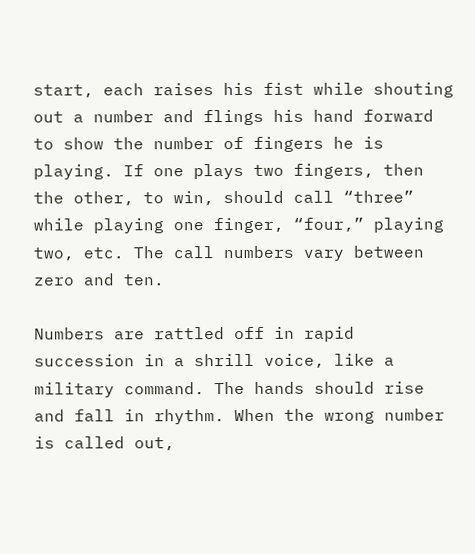start, each raises his fist while shouting out a number and flings his hand forward to show the number of fingers he is playing. If one plays two fingers, then the other, to win, should call “three” while playing one finger, “four,” playing two, etc. The call numbers vary between zero and ten.

Numbers are rattled off in rapid succession in a shrill voice, like a military command. The hands should rise and fall in rhythm. When the wrong number is called out,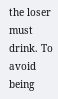the loser must drink. To avoid being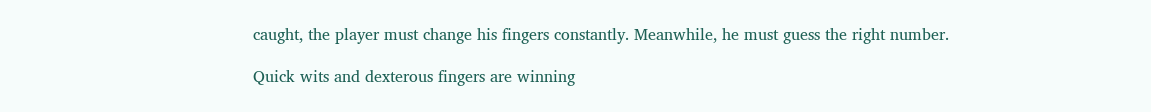caught, the player must change his fingers constantly. Meanwhile, he must guess the right number.

Quick wits and dexterous fingers are winning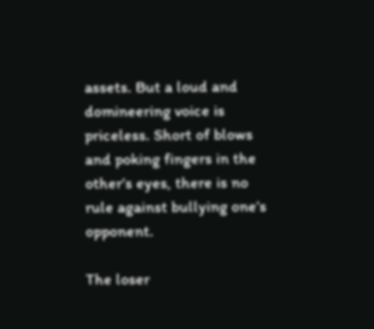assets. But a loud and domineering voice is priceless. Short of blows and poking fingers in the other’s eyes, there is no rule against bullying one’s opponent.

The loser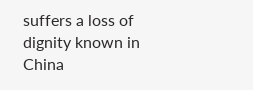suffers a loss of dignity known in China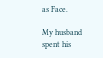as Face.

My husband spent his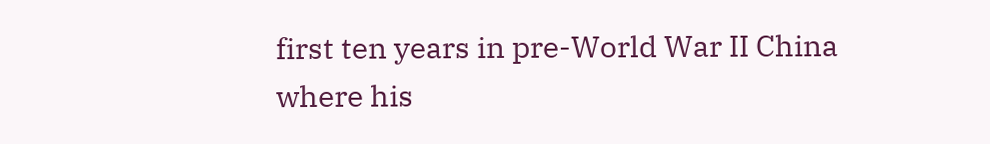first ten years in pre-World War II China where his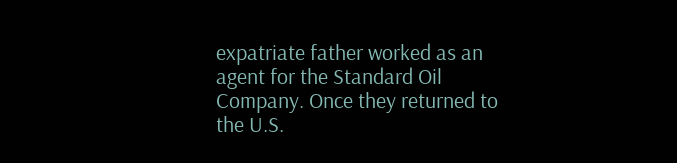expatriate father worked as an agent for the Standard Oil Company. Once they returned to the U.S.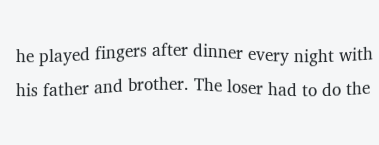he played fingers after dinner every night with his father and brother. The loser had to do the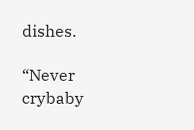dishes.

“Never crybaby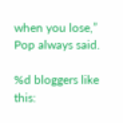when you lose,” Pop always said.

%d bloggers like this: